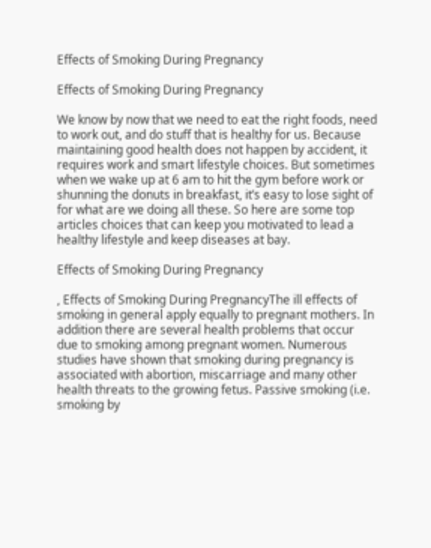Effects of Smoking During Pregnancy

Effects of Smoking During Pregnancy

We know by now that we need to eat the right foods, need to work out, and do stuff that is healthy for us. Because maintaining good health does not happen by accident, it requires work and smart lifestyle choices. But sometimes when we wake up at 6 am to hit the gym before work or shunning the donuts in breakfast, it’s easy to lose sight of for what are we doing all these. So here are some top articles choices that can keep you motivated to lead a healthy lifestyle and keep diseases at bay.

Effects of Smoking During Pregnancy

, Effects of Smoking During PregnancyThe ill effects of smoking in general apply equally to pregnant mothers. In addition there are several health problems that occur due to smoking among pregnant women. Numerous studies have shown that smoking during pregnancy is associated with abortion, miscarriage and many other health threats to the growing fetus. Passive smoking (i.e. smoking by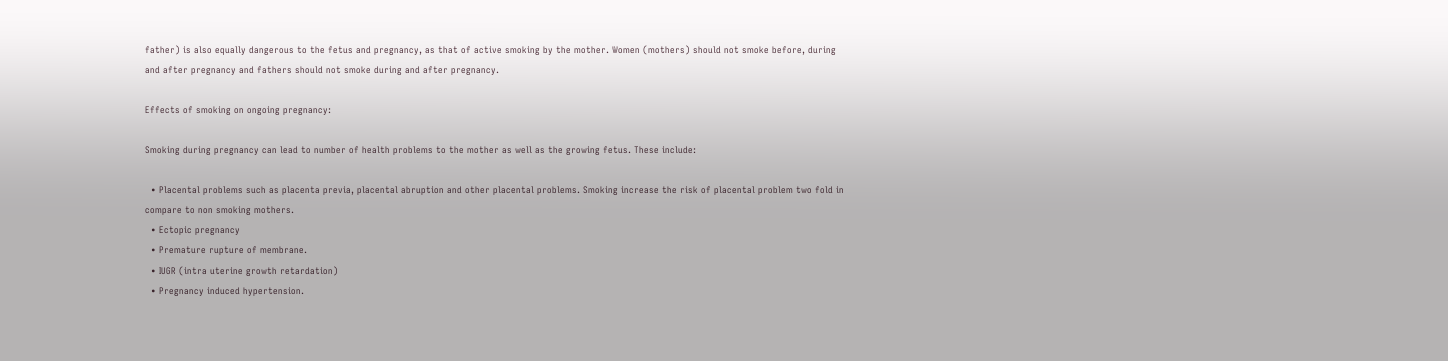father) is also equally dangerous to the fetus and pregnancy, as that of active smoking by the mother. Women (mothers) should not smoke before, during and after pregnancy and fathers should not smoke during and after pregnancy.

Effects of smoking on ongoing pregnancy:

Smoking during pregnancy can lead to number of health problems to the mother as well as the growing fetus. These include:

  • Placental problems such as placenta previa, placental abruption and other placental problems. Smoking increase the risk of placental problem two fold in compare to non smoking mothers.
  • Ectopic pregnancy
  • Premature rupture of membrane.
  • IUGR (intra uterine growth retardation)
  • Pregnancy induced hypertension.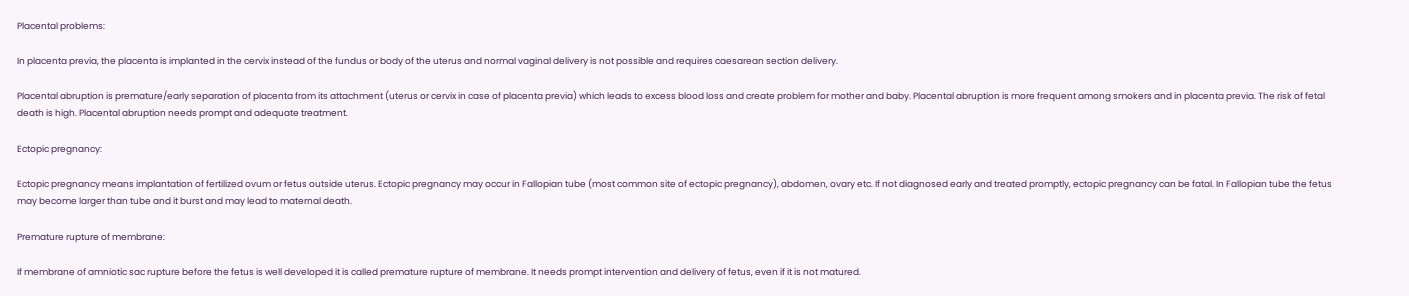Placental problems:

In placenta previa, the placenta is implanted in the cervix instead of the fundus or body of the uterus and normal vaginal delivery is not possible and requires caesarean section delivery.

Placental abruption is premature/early separation of placenta from its attachment (uterus or cervix in case of placenta previa) which leads to excess blood loss and create problem for mother and baby. Placental abruption is more frequent among smokers and in placenta previa. The risk of fetal death is high. Placental abruption needs prompt and adequate treatment.

Ectopic pregnancy:

Ectopic pregnancy means implantation of fertilized ovum or fetus outside uterus. Ectopic pregnancy may occur in Fallopian tube (most common site of ectopic pregnancy), abdomen, ovary etc. If not diagnosed early and treated promptly, ectopic pregnancy can be fatal. In Fallopian tube the fetus may become larger than tube and it burst and may lead to maternal death.

Premature rupture of membrane:

If membrane of amniotic sac rupture before the fetus is well developed it is called premature rupture of membrane. It needs prompt intervention and delivery of fetus, even if it is not matured.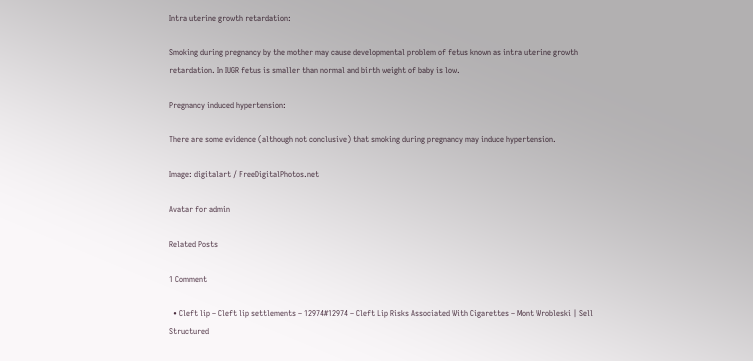Intra uterine growth retardation:

Smoking during pregnancy by the mother may cause developmental problem of fetus known as intra uterine growth retardation. In IUGR fetus is smaller than normal and birth weight of baby is low.

Pregnancy induced hypertension:

There are some evidence (although not conclusive) that smoking during pregnancy may induce hypertension.

Image: digitalart / FreeDigitalPhotos.net

Avatar for admin

Related Posts

1 Comment

  • Cleft lip – Cleft lip settlements – 12974#12974 – Cleft Lip Risks Associated With Cigarettes – Mont Wrobleski | Sell Structured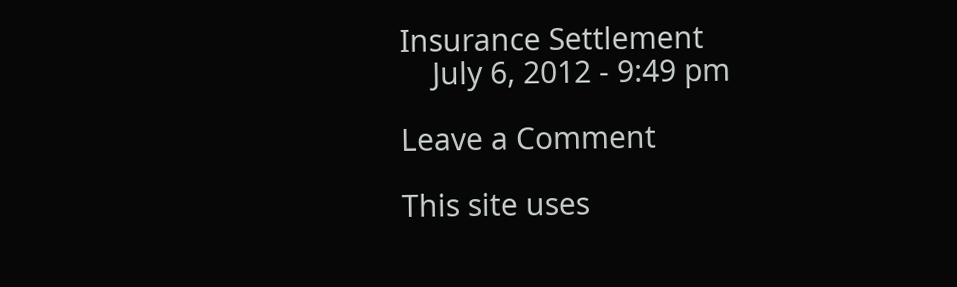Insurance Settlement
    July 6, 2012 - 9:49 pm

Leave a Comment

This site uses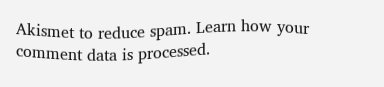Akismet to reduce spam. Learn how your comment data is processed.